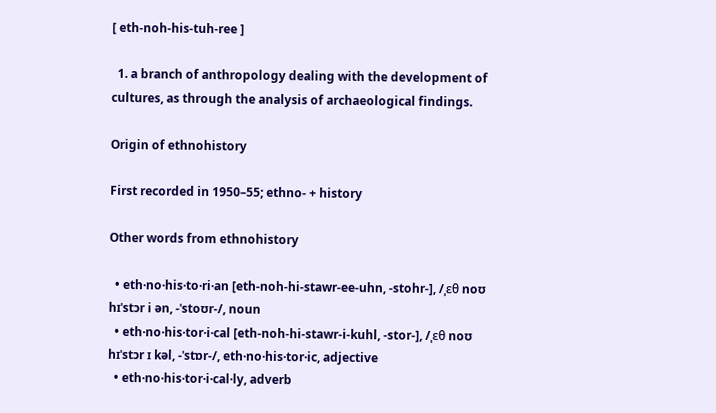[ eth-noh-his-tuh-ree ]

  1. a branch of anthropology dealing with the development of cultures, as through the analysis of archaeological findings.

Origin of ethnohistory

First recorded in 1950–55; ethno- + history

Other words from ethnohistory

  • eth·no·his·to·ri·an [eth-noh-hi-stawr-ee-uhn, -stohr-], /ˌɛθ noʊ hɪˈstɔr i ən, -ˈstoʊr-/, noun
  • eth·no·his·tor·i·cal [eth-noh-hi-stawr-i-kuhl, -stor-], /ˌɛθ noʊ hɪˈstɔr ɪ kəl, -ˈstɒr-/, eth·no·his·tor·ic, adjective
  • eth·no·his·tor·i·cal·ly, adverb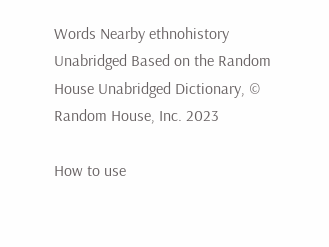Words Nearby ethnohistory Unabridged Based on the Random House Unabridged Dictionary, © Random House, Inc. 2023

How to use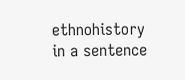ethnohistory in a sentence